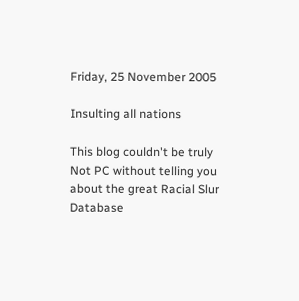Friday, 25 November 2005

Insulting all nations

This blog couldn't be truly Not PC without telling you about the great Racial Slur Database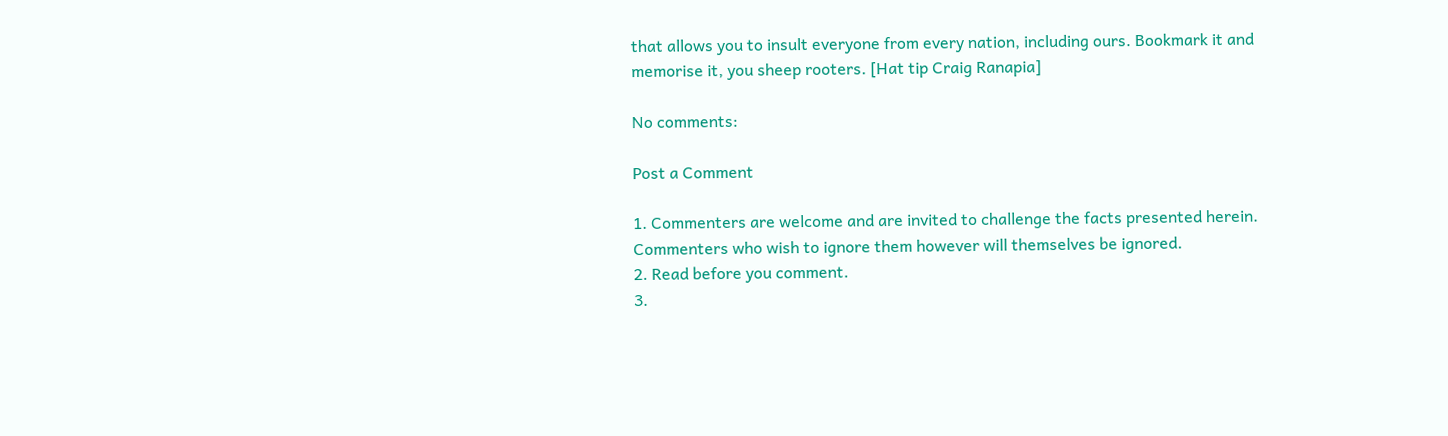that allows you to insult everyone from every nation, including ours. Bookmark it and memorise it, you sheep rooters. [Hat tip Craig Ranapia]

No comments:

Post a Comment

1. Commenters are welcome and are invited to challenge the facts presented herein. Commenters who wish to ignore them however will themselves be ignored.
2. Read before you comment.
3.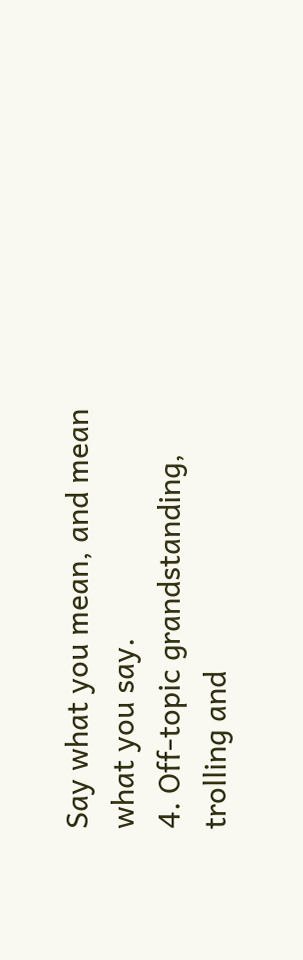Say what you mean, and mean what you say.
4. Off-topic grandstanding, trolling and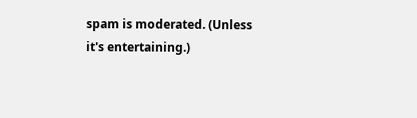spam is moderated. (Unless it's entertaining.)